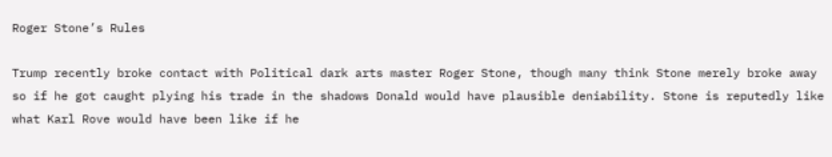Roger Stone’s Rules

Trump recently broke contact with Political dark arts master Roger Stone, though many think Stone merely broke away so if he got caught plying his trade in the shadows Donald would have plausible deniability. Stone is reputedly like what Karl Rove would have been like if he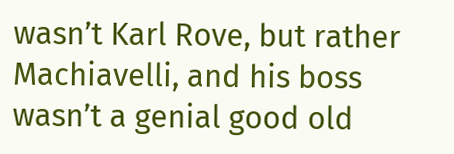wasn’t Karl Rove, but rather Machiavelli, and his boss wasn’t a genial good old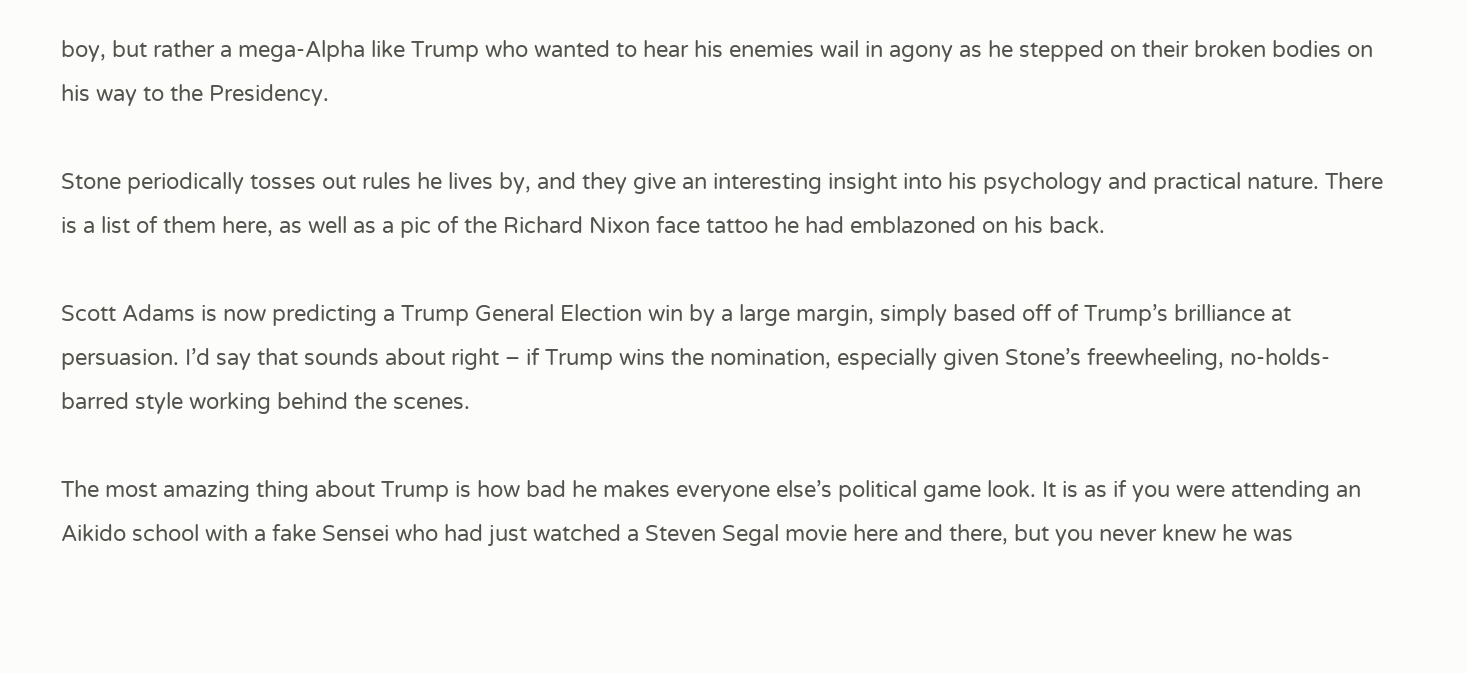boy, but rather a mega-Alpha like Trump who wanted to hear his enemies wail in agony as he stepped on their broken bodies on his way to the Presidency.

Stone periodically tosses out rules he lives by, and they give an interesting insight into his psychology and practical nature. There is a list of them here, as well as a pic of the Richard Nixon face tattoo he had emblazoned on his back.

Scott Adams is now predicting a Trump General Election win by a large margin, simply based off of Trump’s brilliance at persuasion. I’d say that sounds about right – if Trump wins the nomination, especially given Stone’s freewheeling, no-holds-barred style working behind the scenes.

The most amazing thing about Trump is how bad he makes everyone else’s political game look. It is as if you were attending an Aikido school with a fake Sensei who had just watched a Steven Segal movie here and there, but you never knew he was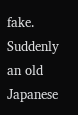fake. Suddenly an old Japanese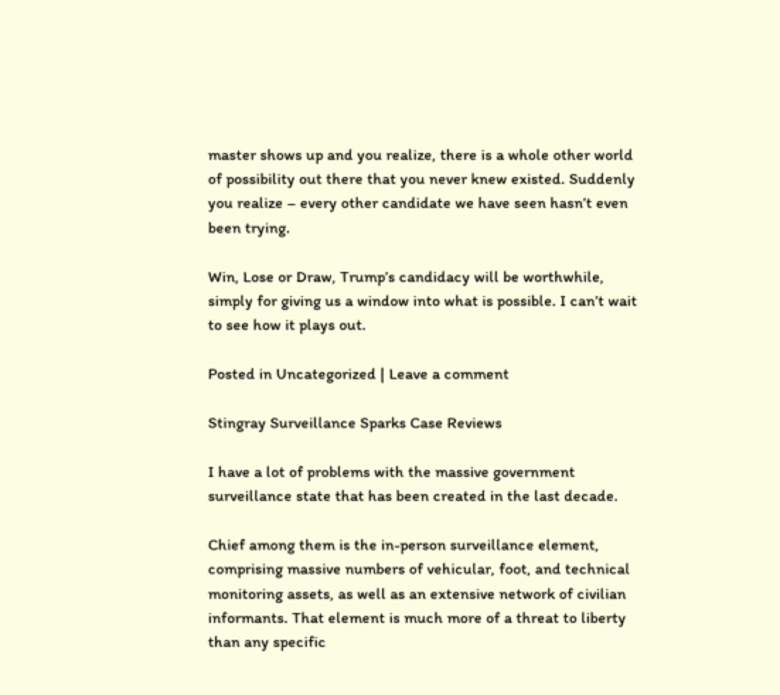master shows up and you realize, there is a whole other world of possibility out there that you never knew existed. Suddenly you realize – every other candidate we have seen hasn’t even been trying.

Win, Lose or Draw, Trump’s candidacy will be worthwhile, simply for giving us a window into what is possible. I can’t wait to see how it plays out.

Posted in Uncategorized | Leave a comment

Stingray Surveillance Sparks Case Reviews

I have a lot of problems with the massive government surveillance state that has been created in the last decade.

Chief among them is the in-person surveillance element, comprising massive numbers of vehicular, foot, and technical monitoring assets, as well as an extensive network of civilian informants. That element is much more of a threat to liberty than any specific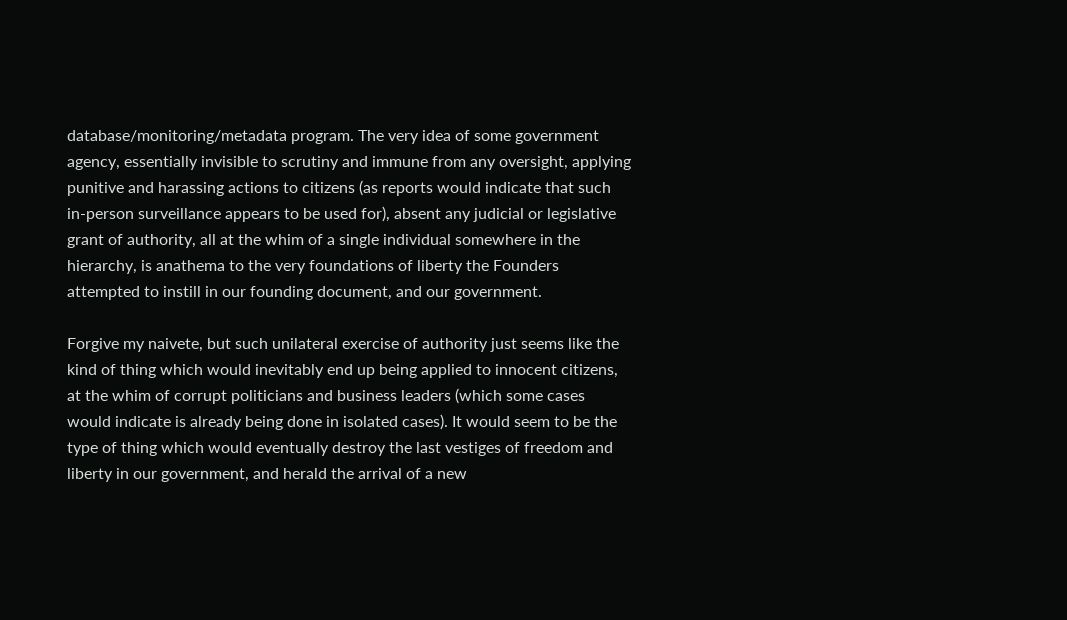database/monitoring/metadata program. The very idea of some government agency, essentially invisible to scrutiny and immune from any oversight, applying punitive and harassing actions to citizens (as reports would indicate that such in-person surveillance appears to be used for), absent any judicial or legislative grant of authority, all at the whim of a single individual somewhere in the hierarchy, is anathema to the very foundations of liberty the Founders attempted to instill in our founding document, and our government.

Forgive my naivete, but such unilateral exercise of authority just seems like the kind of thing which would inevitably end up being applied to innocent citizens, at the whim of corrupt politicians and business leaders (which some cases would indicate is already being done in isolated cases). It would seem to be the type of thing which would eventually destroy the last vestiges of freedom and liberty in our government, and herald the arrival of a new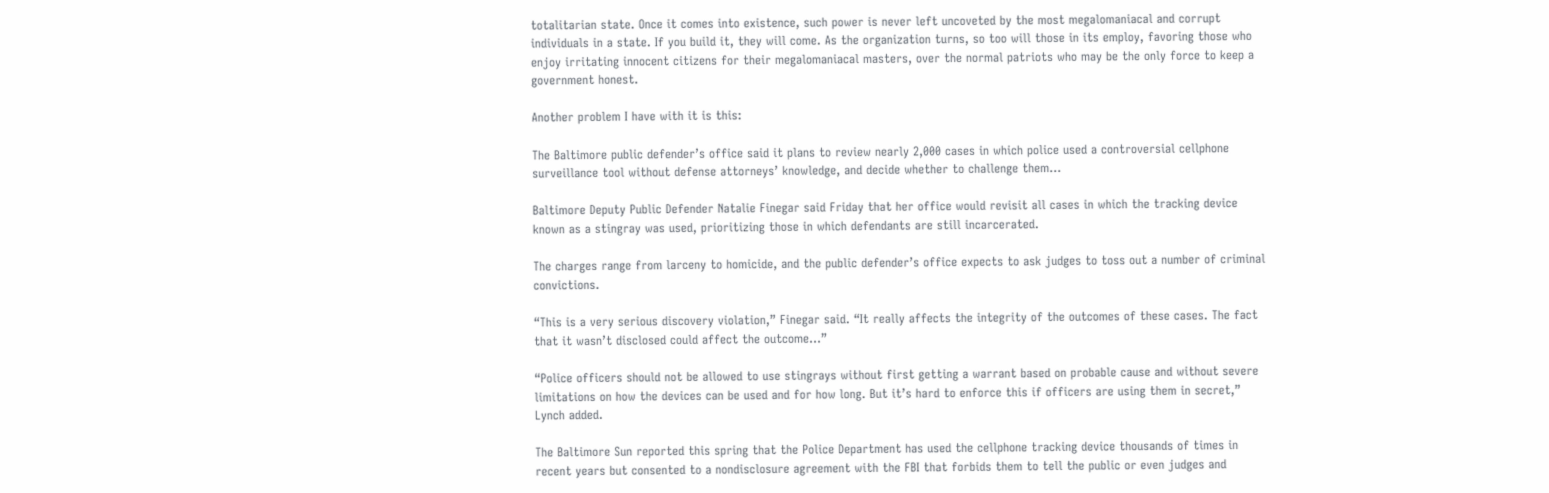totalitarian state. Once it comes into existence, such power is never left uncoveted by the most megalomaniacal and corrupt individuals in a state. If you build it, they will come. As the organization turns, so too will those in its employ, favoring those who enjoy irritating innocent citizens for their megalomaniacal masters, over the normal patriots who may be the only force to keep a government honest.

Another problem I have with it is this:

The Baltimore public defender’s office said it plans to review nearly 2,000 cases in which police used a controversial cellphone surveillance tool without defense attorneys’ knowledge, and decide whether to challenge them…

Baltimore Deputy Public Defender Natalie Finegar said Friday that her office would revisit all cases in which the tracking device known as a stingray was used, prioritizing those in which defendants are still incarcerated.

The charges range from larceny to homicide, and the public defender’s office expects to ask judges to toss out a number of criminal convictions.

“This is a very serious discovery violation,” Finegar said. “It really affects the integrity of the outcomes of these cases. The fact that it wasn’t disclosed could affect the outcome…”

“Police officers should not be allowed to use stingrays without first getting a warrant based on probable cause and without severe limitations on how the devices can be used and for how long. But it’s hard to enforce this if officers are using them in secret,” Lynch added.

The Baltimore Sun reported this spring that the Police Department has used the cellphone tracking device thousands of times in recent years but consented to a nondisclosure agreement with the FBI that forbids them to tell the public or even judges and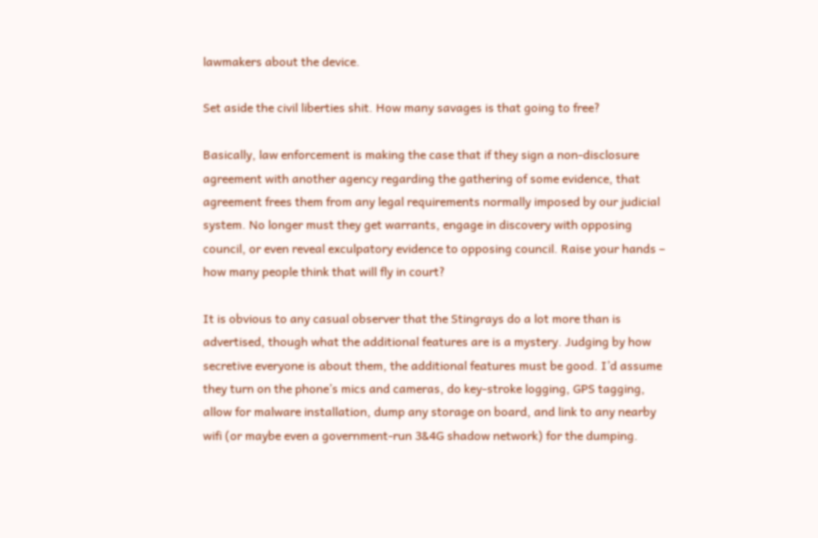lawmakers about the device.

Set aside the civil liberties shit. How many savages is that going to free?

Basically, law enforcement is making the case that if they sign a non-disclosure agreement with another agency regarding the gathering of some evidence, that agreement frees them from any legal requirements normally imposed by our judicial system. No longer must they get warrants, engage in discovery with opposing council, or even reveal exculpatory evidence to opposing council. Raise your hands – how many people think that will fly in court?

It is obvious to any casual observer that the Stingrays do a lot more than is advertised, though what the additional features are is a mystery. Judging by how secretive everyone is about them, the additional features must be good. I’d assume they turn on the phone’s mics and cameras, do key-stroke logging, GPS tagging, allow for malware installation, dump any storage on board, and link to any nearby wifi (or maybe even a government-run 3&4G shadow network) for the dumping.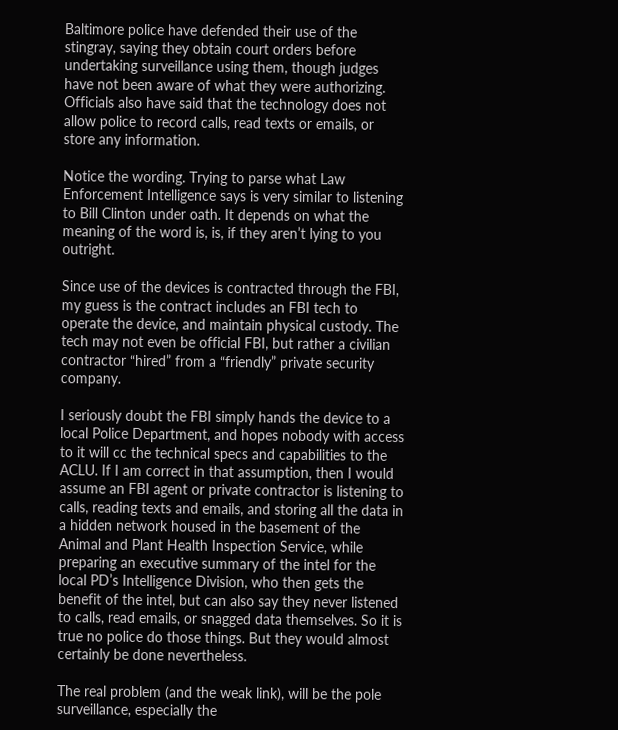Baltimore police have defended their use of the stingray, saying they obtain court orders before undertaking surveillance using them, though judges have not been aware of what they were authorizing. Officials also have said that the technology does not allow police to record calls, read texts or emails, or store any information.

Notice the wording. Trying to parse what Law Enforcement Intelligence says is very similar to listening to Bill Clinton under oath. It depends on what the meaning of the word is, is, if they aren’t lying to you outright.

Since use of the devices is contracted through the FBI, my guess is the contract includes an FBI tech to operate the device, and maintain physical custody. The tech may not even be official FBI, but rather a civilian contractor “hired” from a “friendly” private security company.

I seriously doubt the FBI simply hands the device to a local Police Department, and hopes nobody with access to it will cc the technical specs and capabilities to the ACLU. If I am correct in that assumption, then I would assume an FBI agent or private contractor is listening to calls, reading texts and emails, and storing all the data in a hidden network housed in the basement of the Animal and Plant Health Inspection Service, while preparing an executive summary of the intel for the local PD’s Intelligence Division, who then gets the benefit of the intel, but can also say they never listened to calls, read emails, or snagged data themselves. So it is true no police do those things. But they would almost certainly be done nevertheless.

The real problem (and the weak link), will be the pole surveillance, especially the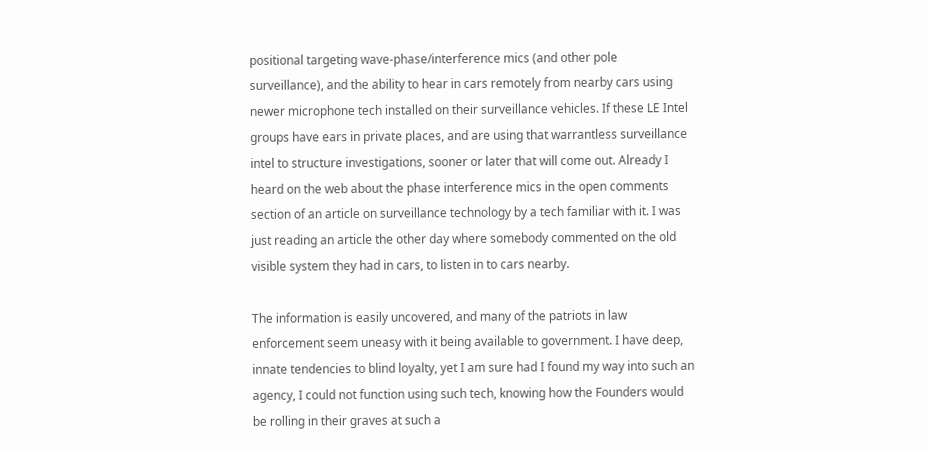positional targeting wave-phase/interference mics (and other pole surveillance), and the ability to hear in cars remotely from nearby cars using newer microphone tech installed on their surveillance vehicles. If these LE Intel groups have ears in private places, and are using that warrantless surveillance intel to structure investigations, sooner or later that will come out. Already I heard on the web about the phase interference mics in the open comments section of an article on surveillance technology by a tech familiar with it. I was just reading an article the other day where somebody commented on the old visible system they had in cars, to listen in to cars nearby.

The information is easily uncovered, and many of the patriots in law enforcement seem uneasy with it being available to government. I have deep, innate tendencies to blind loyalty, yet I am sure had I found my way into such an agency, I could not function using such tech, knowing how the Founders would be rolling in their graves at such a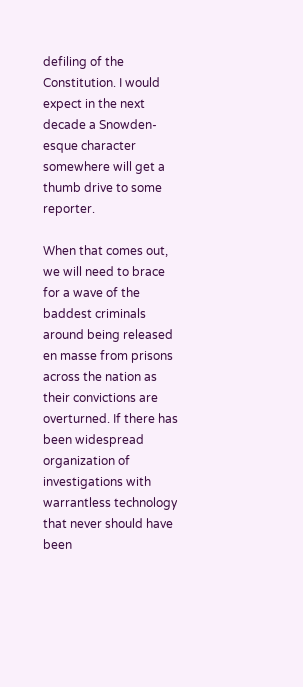defiling of the Constitution. I would expect in the next decade a Snowden-esque character somewhere will get a thumb drive to some reporter.

When that comes out, we will need to brace for a wave of the baddest criminals around being released en masse from prisons across the nation as their convictions are overturned. If there has been widespread organization of investigations with warrantless technology that never should have been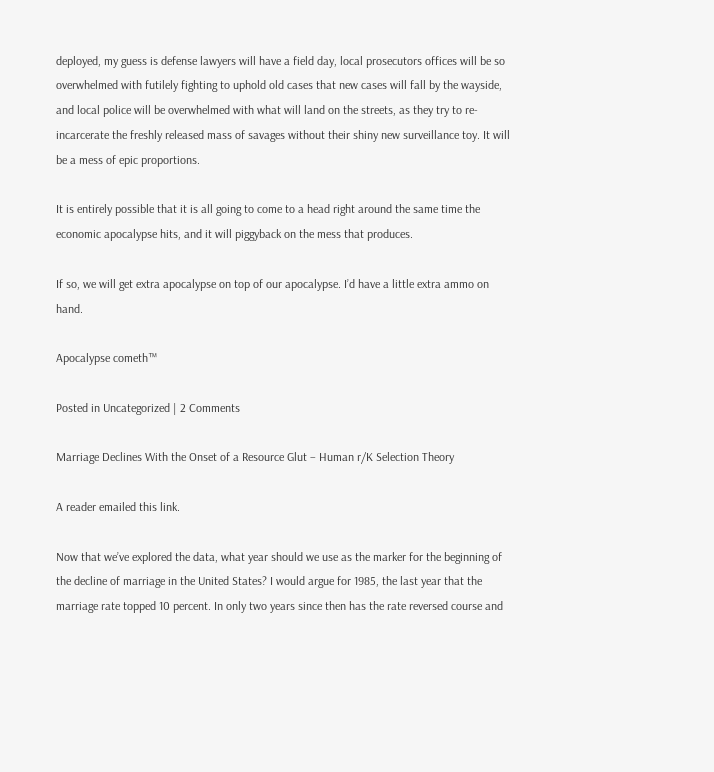deployed, my guess is defense lawyers will have a field day, local prosecutors offices will be so overwhelmed with futilely fighting to uphold old cases that new cases will fall by the wayside, and local police will be overwhelmed with what will land on the streets, as they try to re-incarcerate the freshly released mass of savages without their shiny new surveillance toy. It will be a mess of epic proportions.

It is entirely possible that it is all going to come to a head right around the same time the economic apocalypse hits, and it will piggyback on the mess that produces.

If so, we will get extra apocalypse on top of our apocalypse. I’d have a little extra ammo on hand.

Apocalypse cometh™

Posted in Uncategorized | 2 Comments

Marriage Declines With the Onset of a Resource Glut – Human r/K Selection Theory

A reader emailed this link.

Now that we’ve explored the data, what year should we use as the marker for the beginning of the decline of marriage in the United States? I would argue for 1985, the last year that the marriage rate topped 10 percent. In only two years since then has the rate reversed course and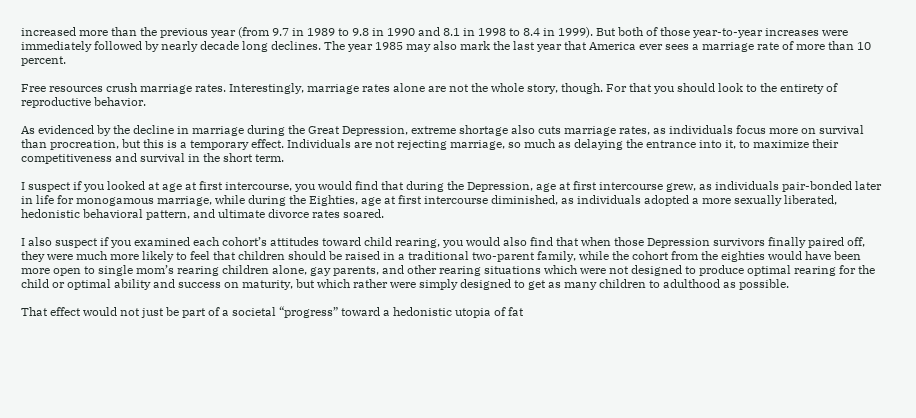increased more than the previous year (from 9.7 in 1989 to 9.8 in 1990 and 8.1 in 1998 to 8.4 in 1999). But both of those year-to-year increases were immediately followed by nearly decade long declines. The year 1985 may also mark the last year that America ever sees a marriage rate of more than 10 percent.

Free resources crush marriage rates. Interestingly, marriage rates alone are not the whole story, though. For that you should look to the entirety of reproductive behavior.

As evidenced by the decline in marriage during the Great Depression, extreme shortage also cuts marriage rates, as individuals focus more on survival than procreation, but this is a temporary effect. Individuals are not rejecting marriage, so much as delaying the entrance into it, to maximize their competitiveness and survival in the short term.

I suspect if you looked at age at first intercourse, you would find that during the Depression, age at first intercourse grew, as individuals pair-bonded later in life for monogamous marriage, while during the Eighties, age at first intercourse diminished, as individuals adopted a more sexually liberated, hedonistic behavioral pattern, and ultimate divorce rates soared.

I also suspect if you examined each cohort’s attitudes toward child rearing, you would also find that when those Depression survivors finally paired off, they were much more likely to feel that children should be raised in a traditional two-parent family, while the cohort from the eighties would have been more open to single mom’s rearing children alone, gay parents, and other rearing situations which were not designed to produce optimal rearing for the child or optimal ability and success on maturity, but which rather were simply designed to get as many children to adulthood as possible.

That effect would not just be part of a societal “progress” toward a hedonistic utopia of fat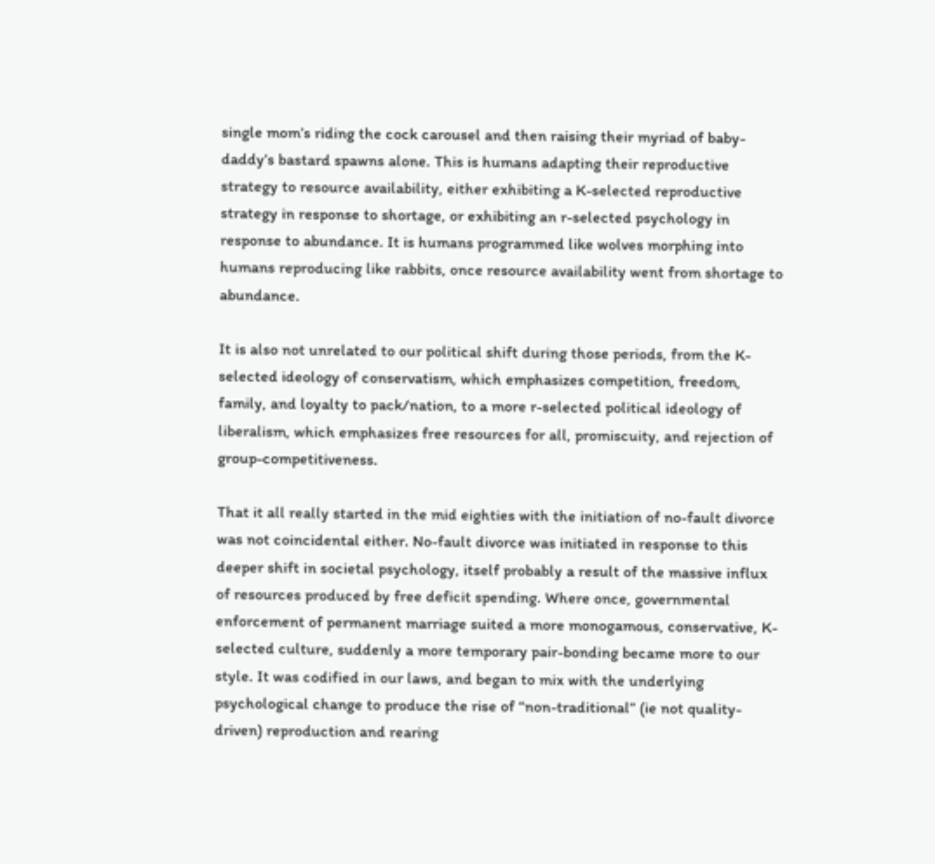single mom’s riding the cock carousel and then raising their myriad of baby-daddy’s bastard spawns alone. This is humans adapting their reproductive strategy to resource availability, either exhibiting a K-selected reproductive strategy in response to shortage, or exhibiting an r-selected psychology in response to abundance. It is humans programmed like wolves morphing into humans reproducing like rabbits, once resource availability went from shortage to abundance.

It is also not unrelated to our political shift during those periods, from the K-selected ideology of conservatism, which emphasizes competition, freedom, family, and loyalty to pack/nation, to a more r-selected political ideology of liberalism, which emphasizes free resources for all, promiscuity, and rejection of group-competitiveness.

That it all really started in the mid eighties with the initiation of no-fault divorce was not coincidental either. No-fault divorce was initiated in response to this deeper shift in societal psychology, itself probably a result of the massive influx of resources produced by free deficit spending. Where once, governmental enforcement of permanent marriage suited a more monogamous, conservative, K-selected culture, suddenly a more temporary pair-bonding became more to our style. It was codified in our laws, and began to mix with the underlying psychological change to produce the rise of “non-traditional” (ie not quality-driven) reproduction and rearing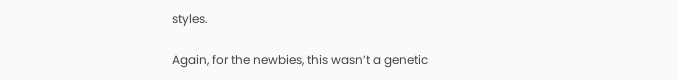styles.

Again, for the newbies, this wasn’t a genetic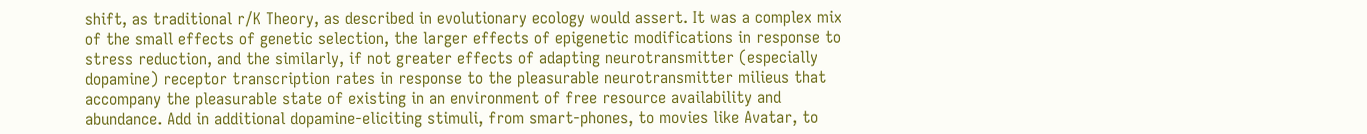shift, as traditional r/K Theory, as described in evolutionary ecology would assert. It was a complex mix of the small effects of genetic selection, the larger effects of epigenetic modifications in response to stress reduction, and the similarly, if not greater effects of adapting neurotransmitter (especially dopamine) receptor transcription rates in response to the pleasurable neurotransmitter milieus that accompany the pleasurable state of existing in an environment of free resource availability and abundance. Add in additional dopamine-eliciting stimuli, from smart-phones, to movies like Avatar, to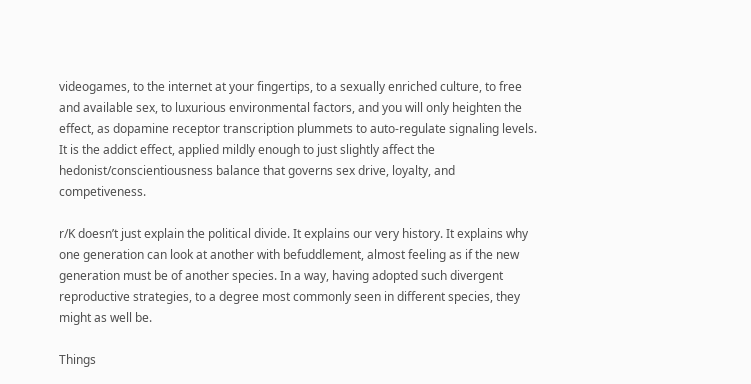videogames, to the internet at your fingertips, to a sexually enriched culture, to free and available sex, to luxurious environmental factors, and you will only heighten the effect, as dopamine receptor transcription plummets to auto-regulate signaling levels. It is the addict effect, applied mildly enough to just slightly affect the hedonist/conscientiousness balance that governs sex drive, loyalty, and competiveness.

r/K doesn’t just explain the political divide. It explains our very history. It explains why one generation can look at another with befuddlement, almost feeling as if the new generation must be of another species. In a way, having adopted such divergent reproductive strategies, to a degree most commonly seen in different species, they might as well be.

Things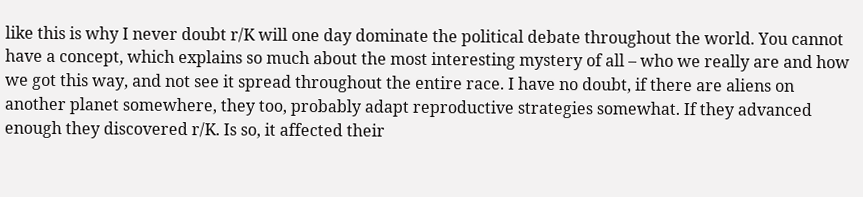like this is why I never doubt r/K will one day dominate the political debate throughout the world. You cannot have a concept, which explains so much about the most interesting mystery of all – who we really are and how we got this way, and not see it spread throughout the entire race. I have no doubt, if there are aliens on another planet somewhere, they too, probably adapt reproductive strategies somewhat. If they advanced enough they discovered r/K. Is so, it affected their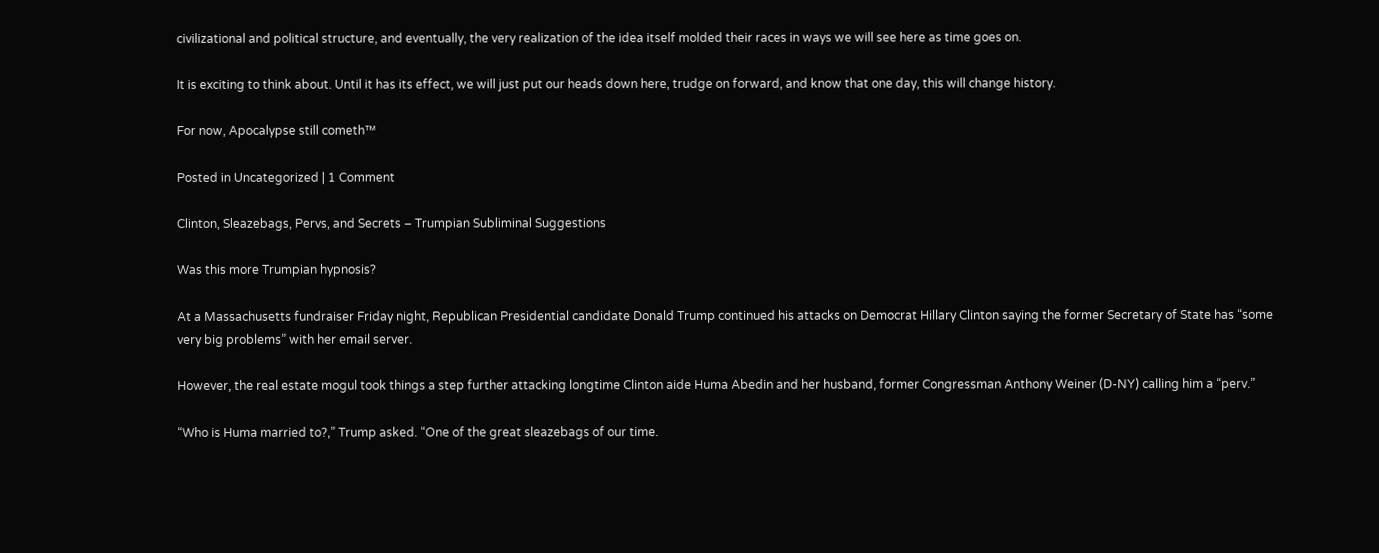civilizational and political structure, and eventually, the very realization of the idea itself molded their races in ways we will see here as time goes on.

It is exciting to think about. Until it has its effect, we will just put our heads down here, trudge on forward, and know that one day, this will change history.

For now, Apocalypse still cometh™

Posted in Uncategorized | 1 Comment

Clinton, Sleazebags, Pervs, and Secrets – Trumpian Subliminal Suggestions

Was this more Trumpian hypnosis?

At a Massachusetts fundraiser Friday night, Republican Presidential candidate Donald Trump continued his attacks on Democrat Hillary Clinton saying the former Secretary of State has “some very big problems” with her email server.

However, the real estate mogul took things a step further attacking longtime Clinton aide Huma Abedin and her husband, former Congressman Anthony Weiner (D-NY) calling him a “perv.”

“Who is Huma married to?,” Trump asked. “One of the great sleazebags of our time.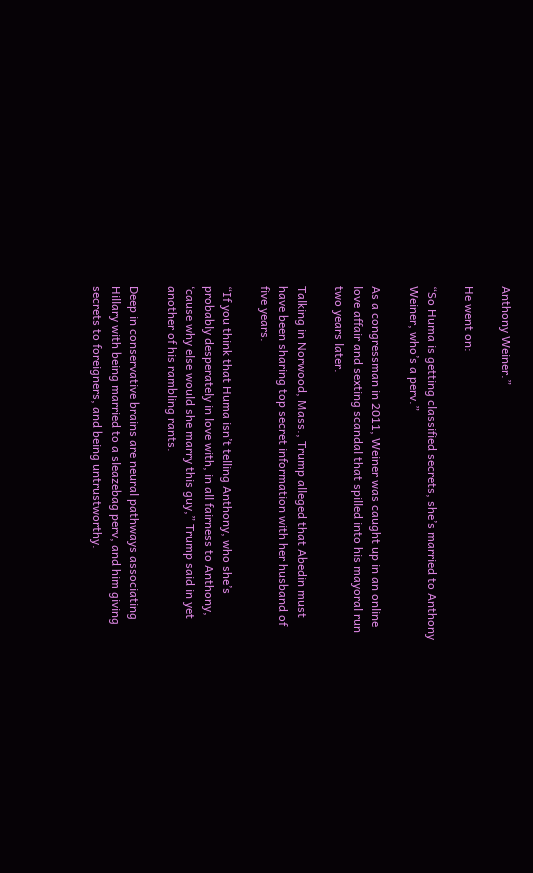Anthony Weiner.”

He went on:

“So Huma is getting classified secrets, she’s married to Anthony Weiner, who’s a perv.”

As a congressman in 2011, Weiner was caught up in an online love affair and sexting scandal that spilled into his mayoral run two years later.

Talking in Norwood, Mass., Trump alleged that Abedin must have been sharing top secret information with her husband of five years.

“If you think that Huma isn’t telling Anthony, who she’s probably desperately in love with, in all fairness to Anthony, ‘cause why else would she marry this guy,” Trump said in yet another of his rambling rants.

Deep in conservative brains are neural pathways associating Hillary with being married to a sleazebag perv, and him giving secrets to foreigners, and being untrustworthy.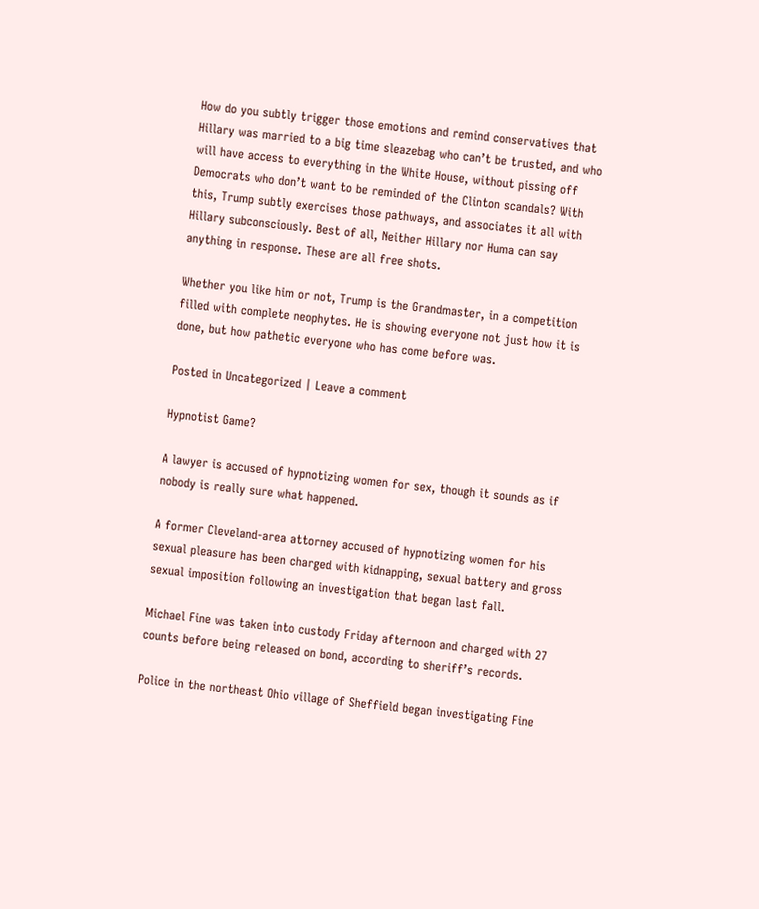How do you subtly trigger those emotions and remind conservatives that Hillary was married to a big time sleazebag who can’t be trusted, and who will have access to everything in the White House, without pissing off Democrats who don’t want to be reminded of the Clinton scandals? With this, Trump subtly exercises those pathways, and associates it all with Hillary subconsciously. Best of all, Neither Hillary nor Huma can say anything in response. These are all free shots.

Whether you like him or not, Trump is the Grandmaster, in a competition filled with complete neophytes. He is showing everyone not just how it is done, but how pathetic everyone who has come before was.

Posted in Uncategorized | Leave a comment

Hypnotist Game?

A lawyer is accused of hypnotizing women for sex, though it sounds as if nobody is really sure what happened.

A former Cleveland-area attorney accused of hypnotizing women for his sexual pleasure has been charged with kidnapping, sexual battery and gross sexual imposition following an investigation that began last fall.

Michael Fine was taken into custody Friday afternoon and charged with 27 counts before being released on bond, according to sheriff’s records.

Police in the northeast Ohio village of Sheffield began investigating Fine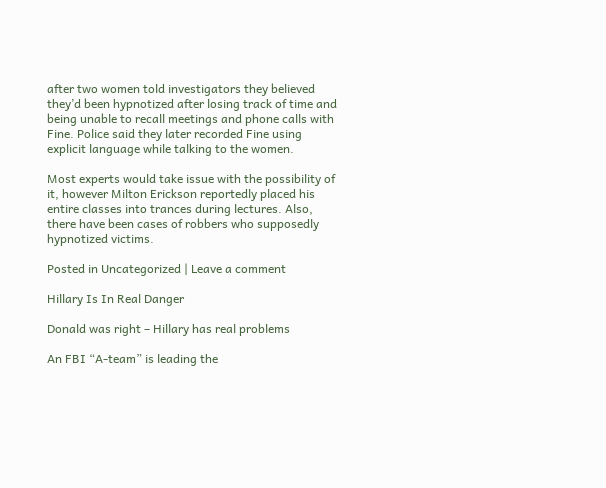after two women told investigators they believed they’d been hypnotized after losing track of time and being unable to recall meetings and phone calls with Fine. Police said they later recorded Fine using explicit language while talking to the women.

Most experts would take issue with the possibility of it, however Milton Erickson reportedly placed his entire classes into trances during lectures. Also, there have been cases of robbers who supposedly hypnotized victims.

Posted in Uncategorized | Leave a comment

Hillary Is In Real Danger

Donald was right – Hillary has real problems

An FBI “A-team” is leading the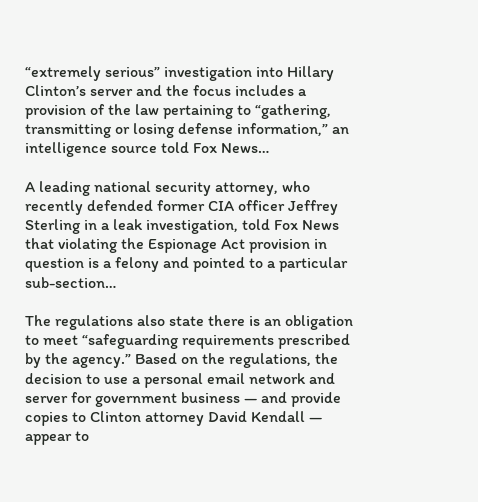“extremely serious” investigation into Hillary Clinton’s server and the focus includes a provision of the law pertaining to “gathering, transmitting or losing defense information,” an intelligence source told Fox News…

A leading national security attorney, who recently defended former CIA officer Jeffrey Sterling in a leak investigation, told Fox News that violating the Espionage Act provision in question is a felony and pointed to a particular sub-section…

The regulations also state there is an obligation to meet “safeguarding requirements prescribed by the agency.” Based on the regulations, the decision to use a personal email network and server for government business — and provide copies to Clinton attorney David Kendall — appear to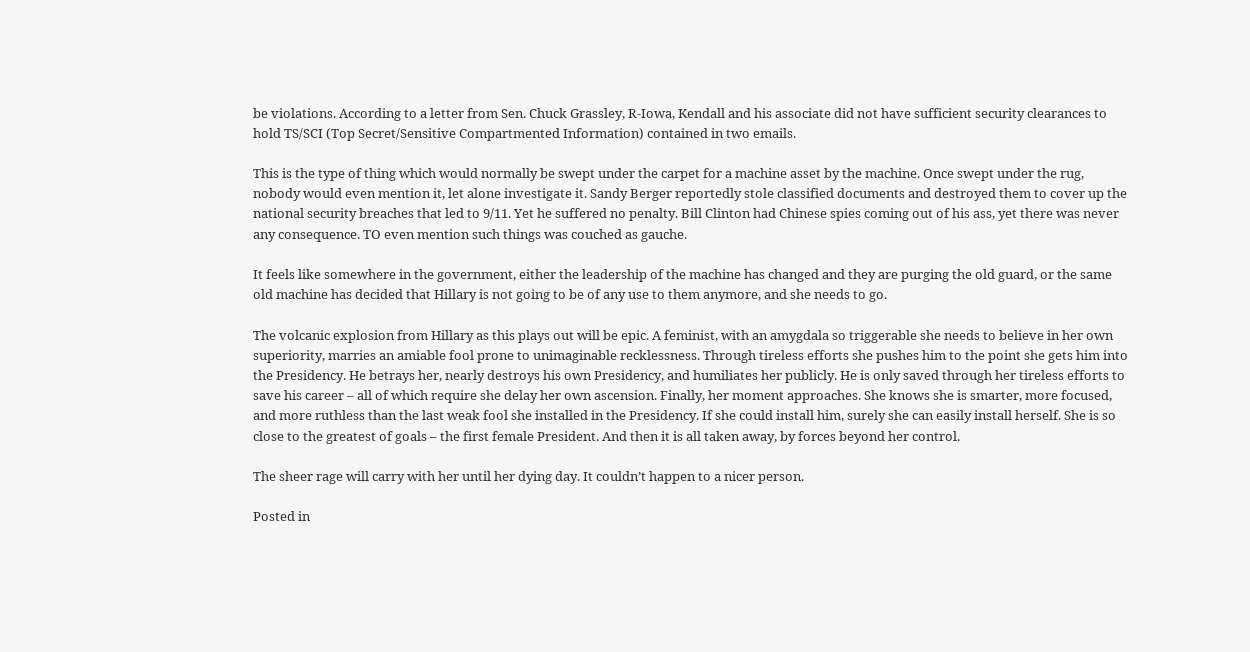be violations. According to a letter from Sen. Chuck Grassley, R-Iowa, Kendall and his associate did not have sufficient security clearances to hold TS/SCI (Top Secret/Sensitive Compartmented Information) contained in two emails.

This is the type of thing which would normally be swept under the carpet for a machine asset by the machine. Once swept under the rug, nobody would even mention it, let alone investigate it. Sandy Berger reportedly stole classified documents and destroyed them to cover up the national security breaches that led to 9/11. Yet he suffered no penalty. Bill Clinton had Chinese spies coming out of his ass, yet there was never any consequence. TO even mention such things was couched as gauche.

It feels like somewhere in the government, either the leadership of the machine has changed and they are purging the old guard, or the same old machine has decided that Hillary is not going to be of any use to them anymore, and she needs to go.

The volcanic explosion from Hillary as this plays out will be epic. A feminist, with an amygdala so triggerable she needs to believe in her own superiority, marries an amiable fool prone to unimaginable recklessness. Through tireless efforts she pushes him to the point she gets him into the Presidency. He betrays her, nearly destroys his own Presidency, and humiliates her publicly. He is only saved through her tireless efforts to save his career – all of which require she delay her own ascension. Finally, her moment approaches. She knows she is smarter, more focused, and more ruthless than the last weak fool she installed in the Presidency. If she could install him, surely she can easily install herself. She is so close to the greatest of goals – the first female President. And then it is all taken away, by forces beyond her control.

The sheer rage will carry with her until her dying day. It couldn’t happen to a nicer person.

Posted in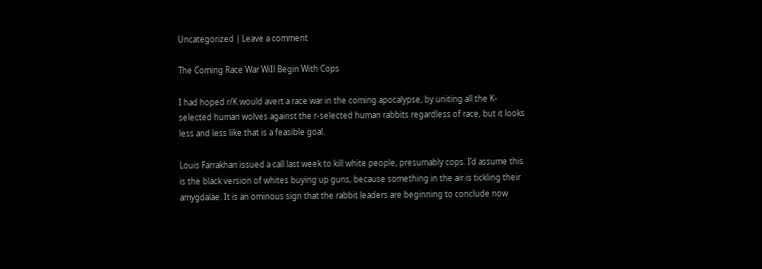Uncategorized | Leave a comment

The Coming Race War WiIl Begin With Cops

I had hoped r/K would avert a race war in the coming apocalypse, by uniting all the K-selected human wolves against the r-selected human rabbits regardless of race, but it looks less and less like that is a feasible goal.

Louis Farrakhan issued a call last week to kill white people, presumably cops. I’d assume this is the black version of whites buying up guns, because something in the air is tickling their amygdalae. It is an ominous sign that the rabbit leaders are beginning to conclude now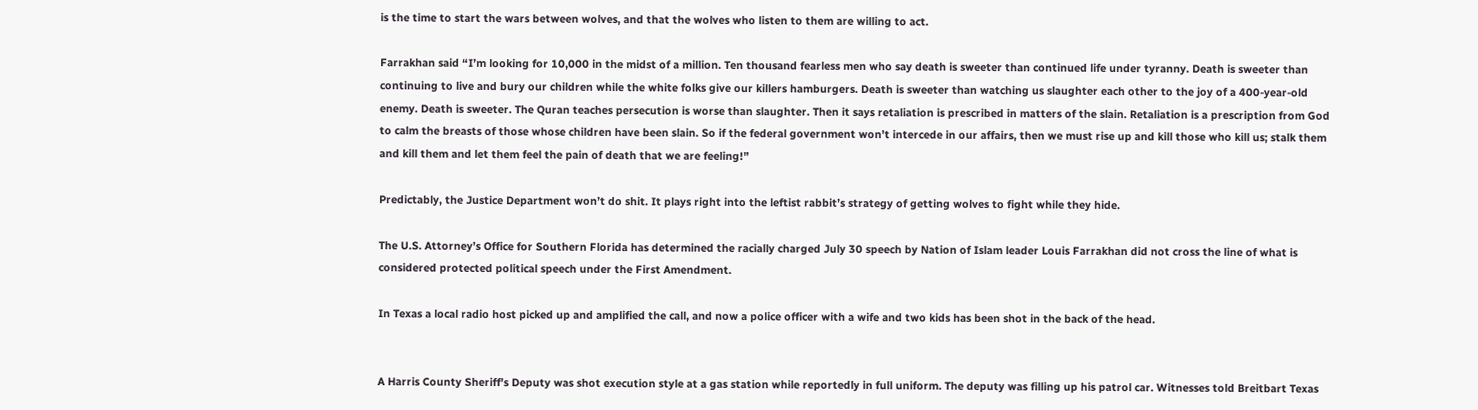is the time to start the wars between wolves, and that the wolves who listen to them are willing to act.

Farrakhan said “I’m looking for 10,000 in the midst of a million. Ten thousand fearless men who say death is sweeter than continued life under tyranny. Death is sweeter than continuing to live and bury our children while the white folks give our killers hamburgers. Death is sweeter than watching us slaughter each other to the joy of a 400-year-old enemy. Death is sweeter. The Quran teaches persecution is worse than slaughter. Then it says retaliation is prescribed in matters of the slain. Retaliation is a prescription from God to calm the breasts of those whose children have been slain. So if the federal government won’t intercede in our affairs, then we must rise up and kill those who kill us; stalk them and kill them and let them feel the pain of death that we are feeling!”

Predictably, the Justice Department won’t do shit. It plays right into the leftist rabbit’s strategy of getting wolves to fight while they hide.

The U.S. Attorney’s Office for Southern Florida has determined the racially charged July 30 speech by Nation of Islam leader Louis Farrakhan did not cross the line of what is considered protected political speech under the First Amendment.

In Texas a local radio host picked up and amplified the call, and now a police officer with a wife and two kids has been shot in the back of the head.


A Harris County Sheriff’s Deputy was shot execution style at a gas station while reportedly in full uniform. The deputy was filling up his patrol car. Witnesses told Breitbart Texas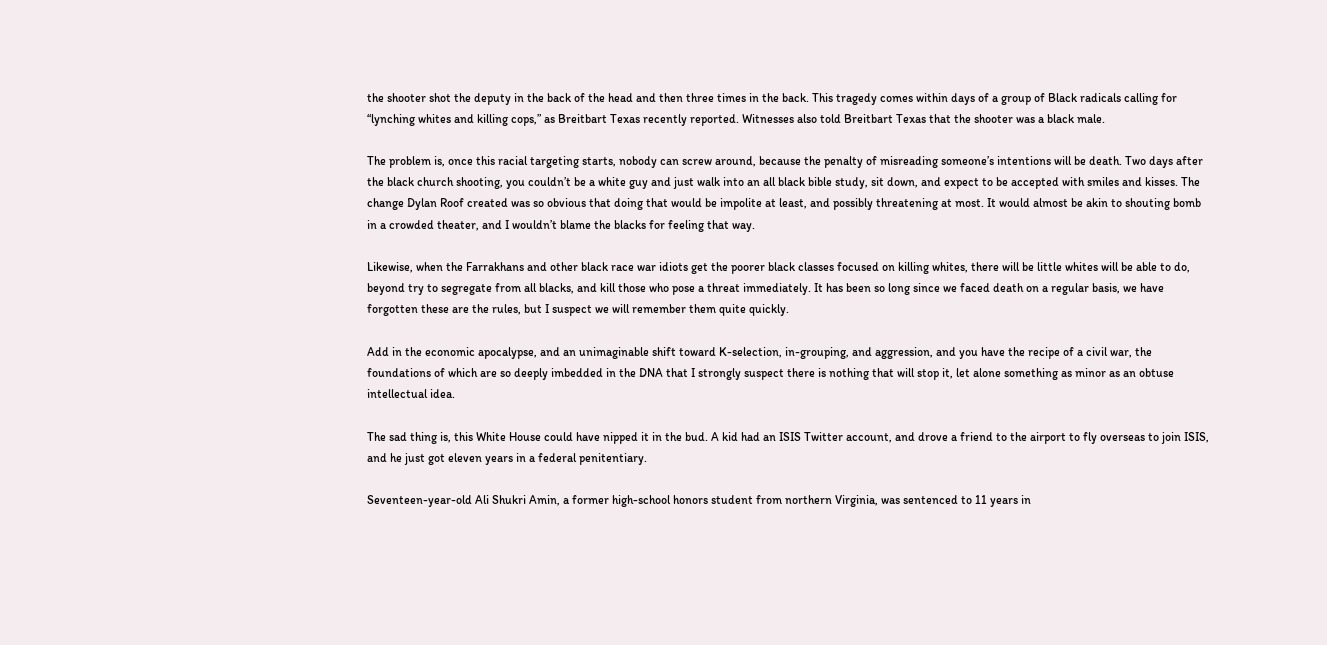the shooter shot the deputy in the back of the head and then three times in the back. This tragedy comes within days of a group of Black radicals calling for “lynching whites and killing cops,” as Breitbart Texas recently reported. Witnesses also told Breitbart Texas that the shooter was a black male.

The problem is, once this racial targeting starts, nobody can screw around, because the penalty of misreading someone’s intentions will be death. Two days after the black church shooting, you couldn’t be a white guy and just walk into an all black bible study, sit down, and expect to be accepted with smiles and kisses. The change Dylan Roof created was so obvious that doing that would be impolite at least, and possibly threatening at most. It would almost be akin to shouting bomb in a crowded theater, and I wouldn’t blame the blacks for feeling that way.

Likewise, when the Farrakhans and other black race war idiots get the poorer black classes focused on killing whites, there will be little whites will be able to do, beyond try to segregate from all blacks, and kill those who pose a threat immediately. It has been so long since we faced death on a regular basis, we have forgotten these are the rules, but I suspect we will remember them quite quickly.

Add in the economic apocalypse, and an unimaginable shift toward K-selection, in-grouping, and aggression, and you have the recipe of a civil war, the foundations of which are so deeply imbedded in the DNA that I strongly suspect there is nothing that will stop it, let alone something as minor as an obtuse intellectual idea.

The sad thing is, this White House could have nipped it in the bud. A kid had an ISIS Twitter account, and drove a friend to the airport to fly overseas to join ISIS, and he just got eleven years in a federal penitentiary.

Seventeen-year-old Ali Shukri Amin, a former high-school honors student from northern Virginia, was sentenced to 11 years in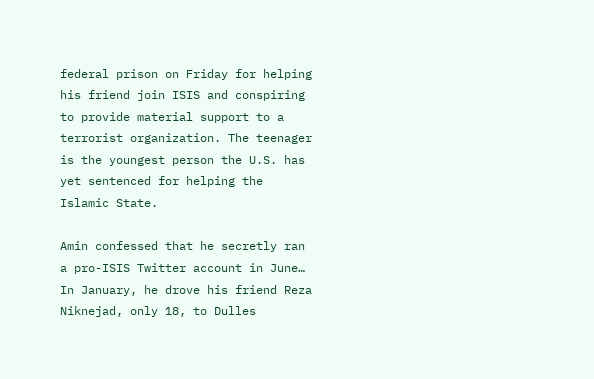federal prison on Friday for helping his friend join ISIS and conspiring to provide material support to a terrorist organization. The teenager is the youngest person the U.S. has yet sentenced for helping the Islamic State.

Amin confessed that he secretly ran a pro-ISIS Twitter account in June… In January, he drove his friend Reza Niknejad, only 18, to Dulles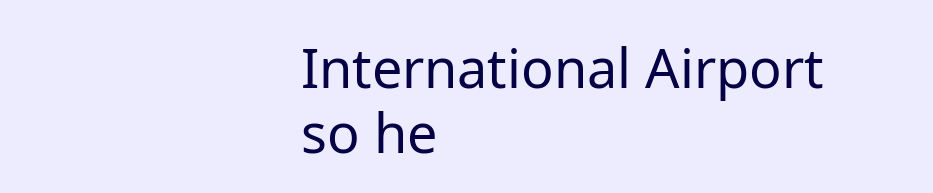International Airport so he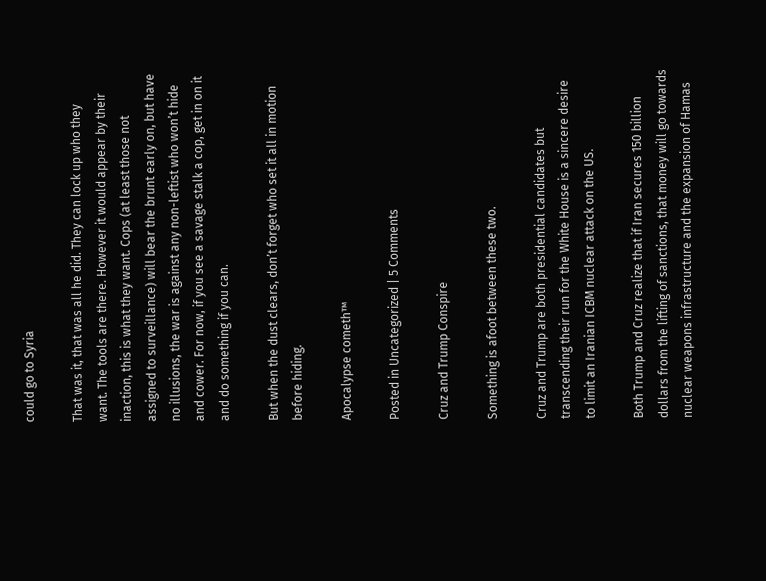could go to Syria

That was it, that was all he did. They can lock up who they want. The tools are there. However it would appear by their inaction, this is what they want. Cops (at least those not assigned to surveillance) will bear the brunt early on, but have no illusions, the war is against any non-leftist who won’t hide and cower. For now, if you see a savage stalk a cop, get in on it and do something if you can.

But when the dust clears, don’t forget who set it all in motion before hiding.

Apocalypse cometh™

Posted in Uncategorized | 5 Comments

Cruz and Trump Conspire

Something is afoot between these two.

Cruz and Trump are both presidential candidates but transcending their run for the White House is a sincere desire to limit an Iranian ICBM nuclear attack on the US.

Both Trump and Cruz realize that if Iran secures 150 billion dollars from the lifting of sanctions, that money will go towards nuclear weapons infrastructure and the expansion of Hamas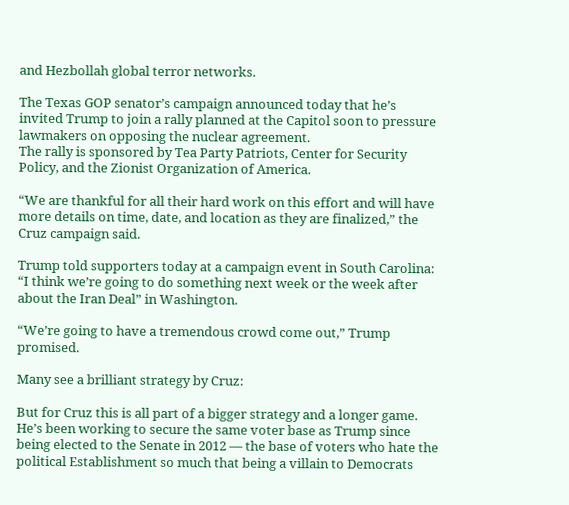and Hezbollah global terror networks.

The Texas GOP senator’s campaign announced today that he’s invited Trump to join a rally planned at the Capitol soon to pressure lawmakers on opposing the nuclear agreement.
The rally is sponsored by Tea Party Patriots, Center for Security Policy, and the Zionist Organization of America.

“We are thankful for all their hard work on this effort and will have more details on time, date, and location as they are finalized,” the Cruz campaign said.

Trump told supporters today at a campaign event in South Carolina: “I think we’re going to do something next week or the week after about the Iran Deal” in Washington.

“We’re going to have a tremendous crowd come out,” Trump promised.

Many see a brilliant strategy by Cruz:

But for Cruz this is all part of a bigger strategy and a longer game. He’s been working to secure the same voter base as Trump since being elected to the Senate in 2012 — the base of voters who hate the political Establishment so much that being a villain to Democrats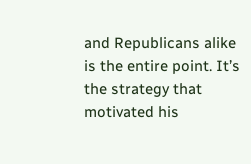and Republicans alike is the entire point. It’s the strategy that motivated his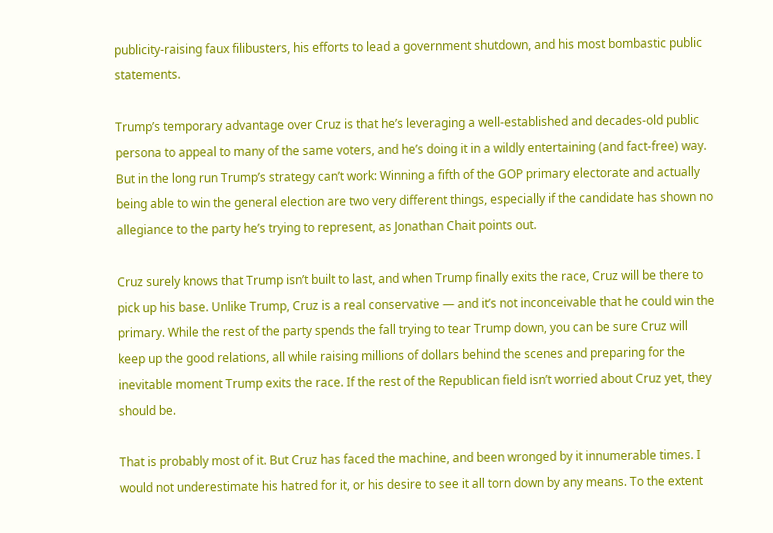publicity-raising faux filibusters, his efforts to lead a government shutdown, and his most bombastic public statements.

Trump’s temporary advantage over Cruz is that he’s leveraging a well-established and decades-old public persona to appeal to many of the same voters, and he’s doing it in a wildly entertaining (and fact-free) way. But in the long run Trump’s strategy can’t work: Winning a fifth of the GOP primary electorate and actually being able to win the general election are two very different things, especially if the candidate has shown no allegiance to the party he’s trying to represent, as Jonathan Chait points out.

Cruz surely knows that Trump isn’t built to last, and when Trump finally exits the race, Cruz will be there to pick up his base. Unlike Trump, Cruz is a real conservative — and it’s not inconceivable that he could win the primary. While the rest of the party spends the fall trying to tear Trump down, you can be sure Cruz will keep up the good relations, all while raising millions of dollars behind the scenes and preparing for the inevitable moment Trump exits the race. If the rest of the Republican field isn’t worried about Cruz yet, they should be.

That is probably most of it. But Cruz has faced the machine, and been wronged by it innumerable times. I would not underestimate his hatred for it, or his desire to see it all torn down by any means. To the extent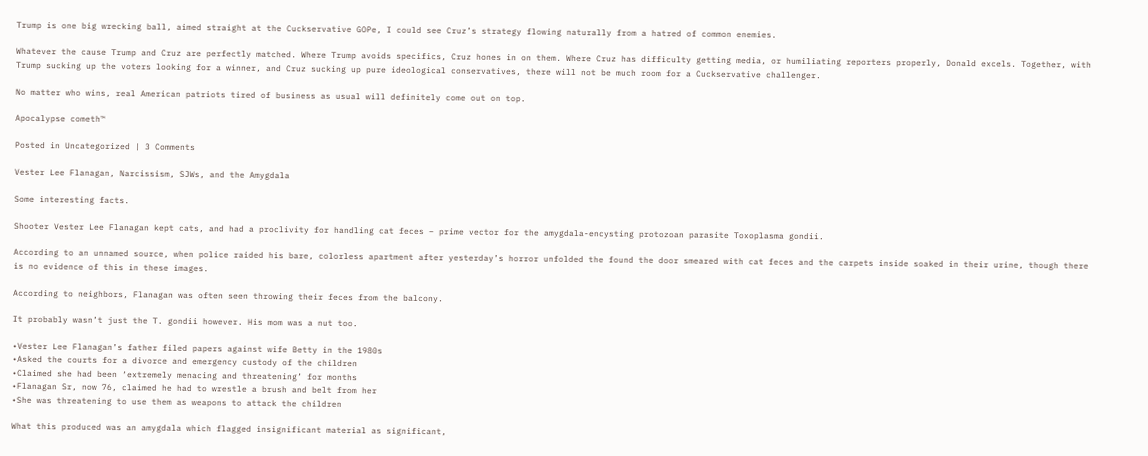Trump is one big wrecking ball, aimed straight at the Cuckservative GOPe, I could see Cruz’s strategy flowing naturally from a hatred of common enemies.

Whatever the cause Trump and Cruz are perfectly matched. Where Trump avoids specifics, Cruz hones in on them. Where Cruz has difficulty getting media, or humiliating reporters properly, Donald excels. Together, with Trump sucking up the voters looking for a winner, and Cruz sucking up pure ideological conservatives, there will not be much room for a Cuckservative challenger.

No matter who wins, real American patriots tired of business as usual will definitely come out on top.

Apocalypse cometh™

Posted in Uncategorized | 3 Comments

Vester Lee Flanagan, Narcissism, SJWs, and the Amygdala

Some interesting facts.

Shooter Vester Lee Flanagan kept cats, and had a proclivity for handling cat feces – prime vector for the amygdala-encysting protozoan parasite Toxoplasma gondii.

According to an unnamed source, when police raided his bare, colorless apartment after yesterday’s horror unfolded the found the door smeared with cat feces and the carpets inside soaked in their urine, though there is no evidence of this in these images.

According to neighbors, Flanagan was often seen throwing their feces from the balcony.

It probably wasn’t just the T. gondii however. His mom was a nut too.

•Vester Lee Flanagan’s father filed papers against wife Betty in the 1980s
•Asked the courts for a divorce and emergency custody of the children
•Claimed she had been ‘extremely menacing and threatening’ for months
•Flanagan Sr, now 76, claimed he had to wrestle a brush and belt from her
•She was threatening to use them as weapons to attack the children

What this produced was an amygdala which flagged insignificant material as significant,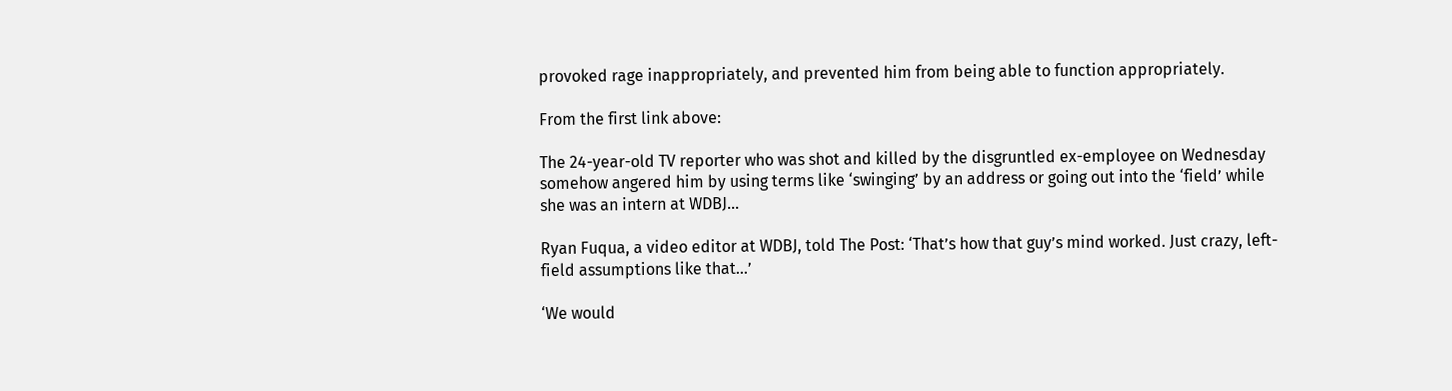provoked rage inappropriately, and prevented him from being able to function appropriately.

From the first link above:

The 24-year-old TV reporter who was shot and killed by the disgruntled ex-employee on Wednesday somehow angered him by using terms like ‘swinging’ by an address or going out into the ‘field’ while she was an intern at WDBJ…

Ryan Fuqua, a video editor at WDBJ, told The Post: ‘That’s how that guy’s mind worked. Just crazy, left-field assumptions like that…’

‘We would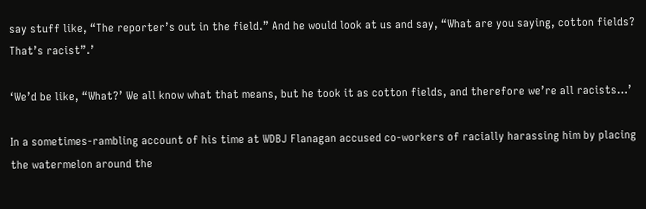say stuff like, “The reporter’s out in the field.” And he would look at us and say, “What are you saying, cotton fields? That’s racist”.’

‘We’d be like, “What?’ We all know what that means, but he took it as cotton fields, and therefore we’re all racists…’

In a sometimes-rambling account of his time at WDBJ Flanagan accused co-workers of racially harassing him by placing the watermelon around the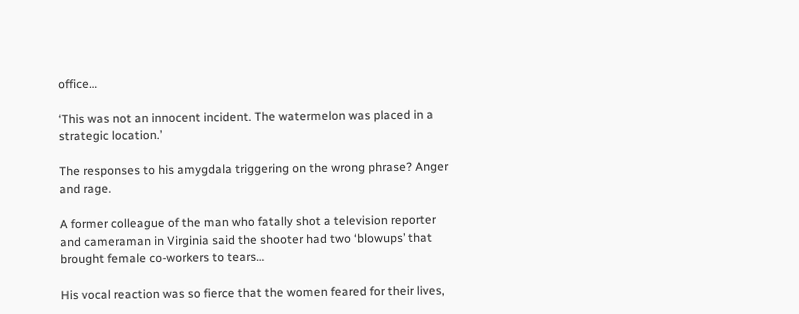office…

‘This was not an innocent incident. The watermelon was placed in a strategic location.’

The responses to his amygdala triggering on the wrong phrase? Anger and rage.

A former colleague of the man who fatally shot a television reporter and cameraman in Virginia said the shooter had two ‘blowups’ that brought female co-workers to tears…

His vocal reaction was so fierce that the women feared for their lives,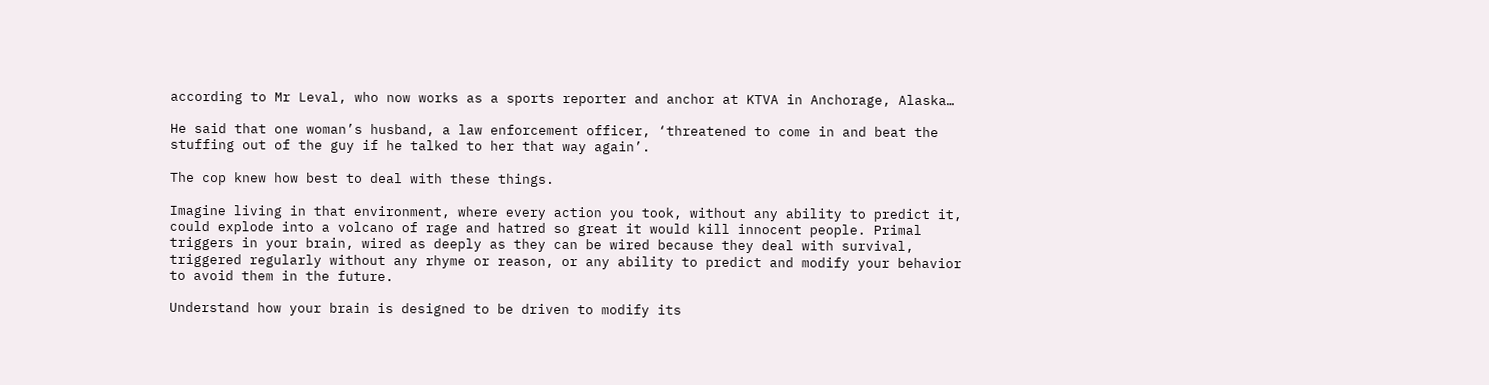according to Mr Leval, who now works as a sports reporter and anchor at KTVA in Anchorage, Alaska…

He said that one woman’s husband, a law enforcement officer, ‘threatened to come in and beat the stuffing out of the guy if he talked to her that way again’.

The cop knew how best to deal with these things.

Imagine living in that environment, where every action you took, without any ability to predict it, could explode into a volcano of rage and hatred so great it would kill innocent people. Primal triggers in your brain, wired as deeply as they can be wired because they deal with survival, triggered regularly without any rhyme or reason, or any ability to predict and modify your behavior to avoid them in the future.

Understand how your brain is designed to be driven to modify its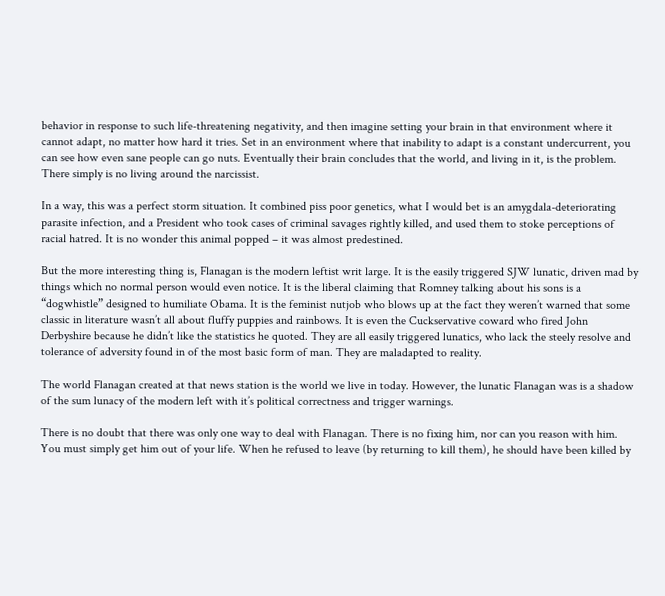behavior in response to such life-threatening negativity, and then imagine setting your brain in that environment where it cannot adapt, no matter how hard it tries. Set in an environment where that inability to adapt is a constant undercurrent, you can see how even sane people can go nuts. Eventually their brain concludes that the world, and living in it, is the problem. There simply is no living around the narcissist.

In a way, this was a perfect storm situation. It combined piss poor genetics, what I would bet is an amygdala-deteriorating parasite infection, and a President who took cases of criminal savages rightly killed, and used them to stoke perceptions of racial hatred. It is no wonder this animal popped – it was almost predestined.

But the more interesting thing is, Flanagan is the modern leftist writ large. It is the easily triggered SJW lunatic, driven mad by things which no normal person would even notice. It is the liberal claiming that Romney talking about his sons is a “dogwhistle” designed to humiliate Obama. It is the feminist nutjob who blows up at the fact they weren’t warned that some classic in literature wasn’t all about fluffy puppies and rainbows. It is even the Cuckservative coward who fired John Derbyshire because he didn’t like the statistics he quoted. They are all easily triggered lunatics, who lack the steely resolve and tolerance of adversity found in of the most basic form of man. They are maladapted to reality.

The world Flanagan created at that news station is the world we live in today. However, the lunatic Flanagan was is a shadow of the sum lunacy of the modern left with it’s political correctness and trigger warnings.

There is no doubt that there was only one way to deal with Flanagan. There is no fixing him, nor can you reason with him. You must simply get him out of your life. When he refused to leave (by returning to kill them), he should have been killed by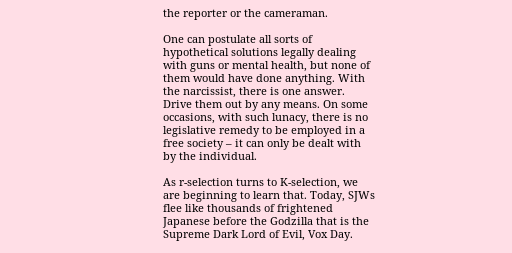the reporter or the cameraman.

One can postulate all sorts of hypothetical solutions legally dealing with guns or mental health, but none of them would have done anything. With the narcissist, there is one answer. Drive them out by any means. On some occasions, with such lunacy, there is no legislative remedy to be employed in a free society – it can only be dealt with by the individual.

As r-selection turns to K-selection, we are beginning to learn that. Today, SJWs flee like thousands of frightened Japanese before the Godzilla that is the Supreme Dark Lord of Evil, Vox Day.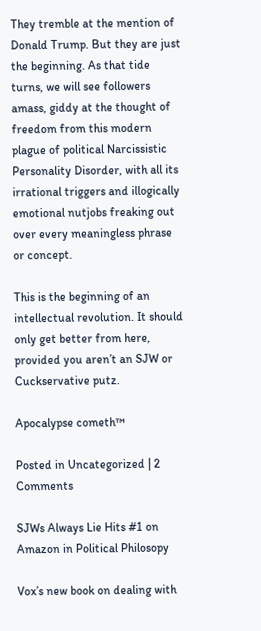They tremble at the mention of Donald Trump. But they are just the beginning. As that tide turns, we will see followers amass, giddy at the thought of freedom from this modern plague of political Narcissistic Personality Disorder, with all its irrational triggers and illogically emotional nutjobs freaking out over every meaningless phrase or concept.

This is the beginning of an intellectual revolution. It should only get better from here, provided you aren’t an SJW or Cuckservative putz.

Apocalypse cometh™

Posted in Uncategorized | 2 Comments

SJWs Always Lie Hits #1 on Amazon in Political Philosopy

Vox’s new book on dealing with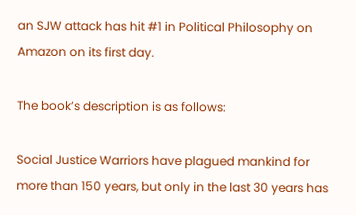an SJW attack has hit #1 in Political Philosophy on Amazon on its first day.

The book’s description is as follows:

Social Justice Warriors have plagued mankind for more than 150 years, but only in the last 30 years has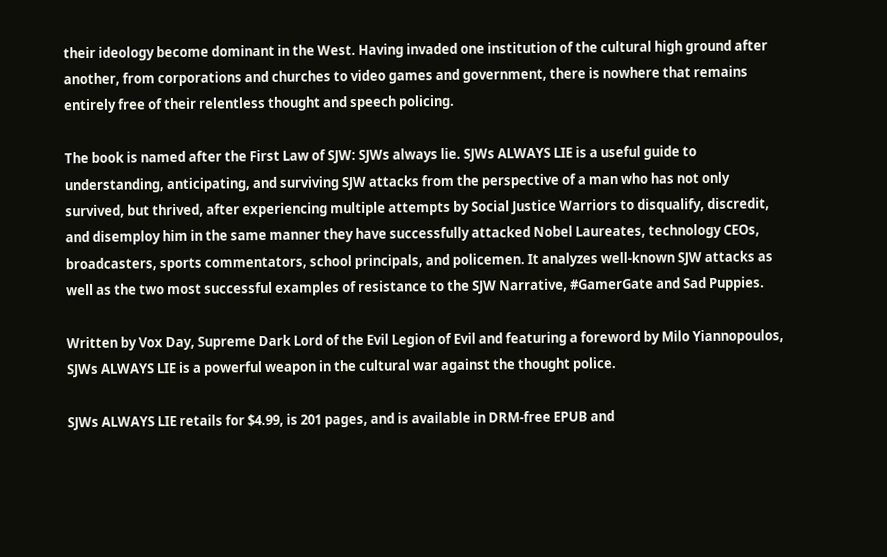their ideology become dominant in the West. Having invaded one institution of the cultural high ground after another, from corporations and churches to video games and government, there is nowhere that remains entirely free of their relentless thought and speech policing.

The book is named after the First Law of SJW: SJWs always lie. SJWs ALWAYS LIE is a useful guide to understanding, anticipating, and surviving SJW attacks from the perspective of a man who has not only survived, but thrived, after experiencing multiple attempts by Social Justice Warriors to disqualify, discredit, and disemploy him in the same manner they have successfully attacked Nobel Laureates, technology CEOs, broadcasters, sports commentators, school principals, and policemen. It analyzes well-known SJW attacks as well as the two most successful examples of resistance to the SJW Narrative, #GamerGate and Sad Puppies.

Written by Vox Day, Supreme Dark Lord of the Evil Legion of Evil and featuring a foreword by Milo Yiannopoulos, SJWs ALWAYS LIE is a powerful weapon in the cultural war against the thought police.

SJWs ALWAYS LIE retails for $4.99, is 201 pages, and is available in DRM-free EPUB and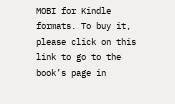MOBI for Kindle formats. To buy it, please click on this link to go to the book’s page in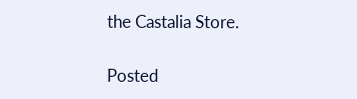the Castalia Store.

Posted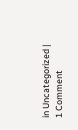in Uncategorized | 1 Comment